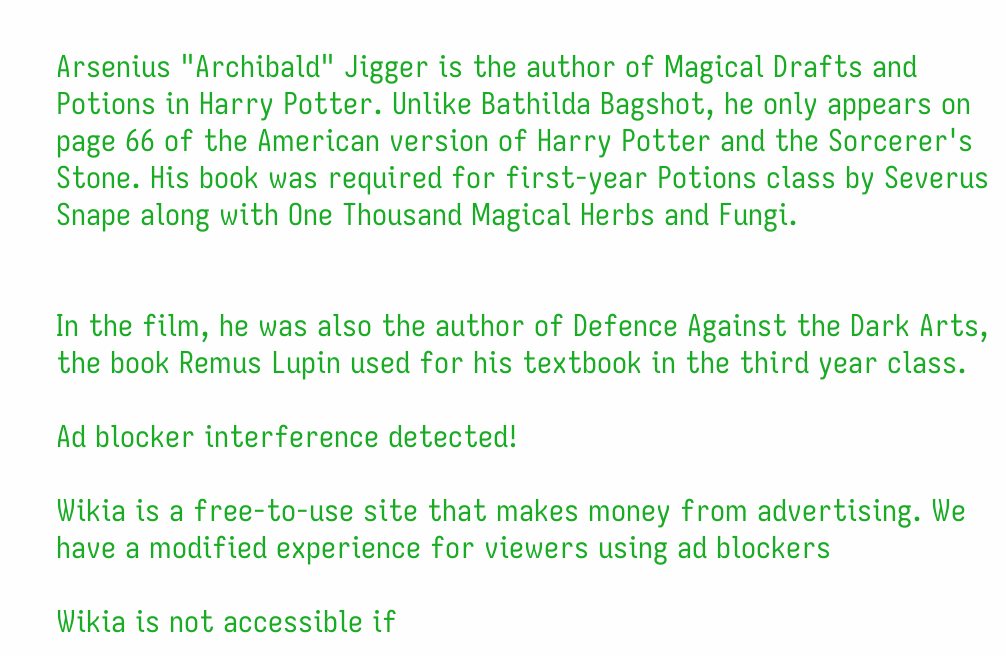Arsenius "Archibald" Jigger is the author of Magical Drafts and Potions in Harry Potter. Unlike Bathilda Bagshot, he only appears on page 66 of the American version of Harry Potter and the Sorcerer's Stone. His book was required for first-year Potions class by Severus Snape along with One Thousand Magical Herbs and Fungi.


In the film, he was also the author of Defence Against the Dark Arts, the book Remus Lupin used for his textbook in the third year class.

Ad blocker interference detected!

Wikia is a free-to-use site that makes money from advertising. We have a modified experience for viewers using ad blockers

Wikia is not accessible if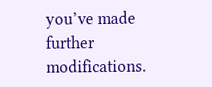you’ve made further modifications.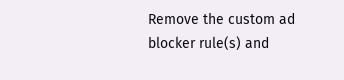Remove the custom ad blocker rule(s) and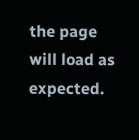the page will load as expected.